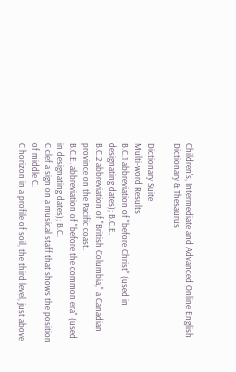Children's, Intermediate and Advanced Online English Dictionary & Thesaurus

Dictionary Suite
Multi-word Results
B.C.1 abbreviation of "before Christ" (used in designating dates); B.C.E.
B.C.2 abbreviation of "British Columbia," a Canadian province on the Pacific coast.
B.C.E. abbreviation of "before the common era" (used in designating dates); B.C.
C clef a sign on a musical staff that shows the position of middle C.
C horizon in a profile of soil, the third level, just above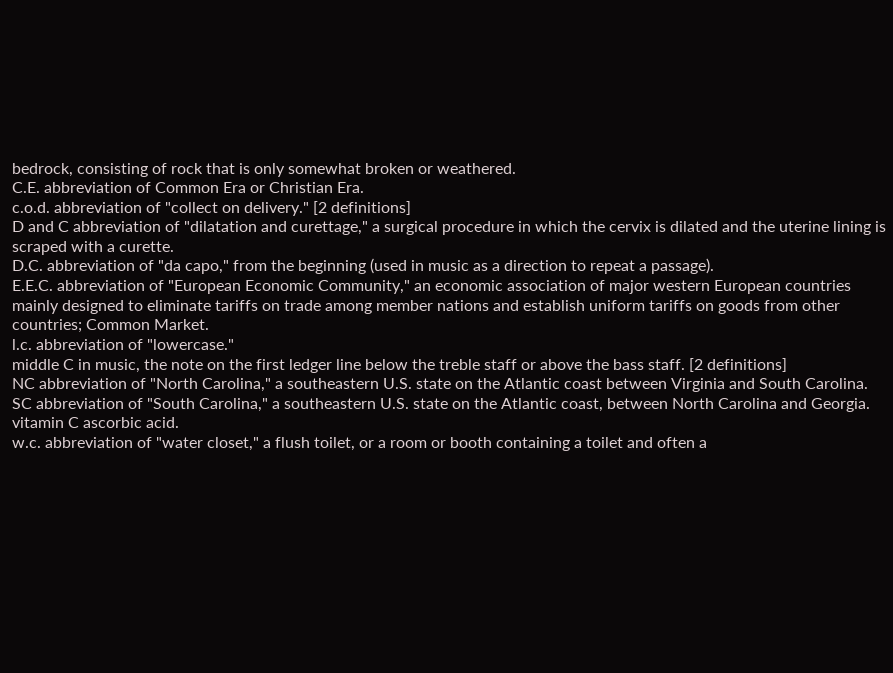bedrock, consisting of rock that is only somewhat broken or weathered.
C.E. abbreviation of Common Era or Christian Era.
c.o.d. abbreviation of "collect on delivery." [2 definitions]
D and C abbreviation of "dilatation and curettage," a surgical procedure in which the cervix is dilated and the uterine lining is scraped with a curette.
D.C. abbreviation of "da capo," from the beginning (used in music as a direction to repeat a passage).
E.E.C. abbreviation of "European Economic Community," an economic association of major western European countries mainly designed to eliminate tariffs on trade among member nations and establish uniform tariffs on goods from other countries; Common Market.
l.c. abbreviation of "lowercase."
middle C in music, the note on the first ledger line below the treble staff or above the bass staff. [2 definitions]
NC abbreviation of "North Carolina," a southeastern U.S. state on the Atlantic coast between Virginia and South Carolina.
SC abbreviation of "South Carolina," a southeastern U.S. state on the Atlantic coast, between North Carolina and Georgia.
vitamin C ascorbic acid.
w.c. abbreviation of "water closet," a flush toilet, or a room or booth containing a toilet and often a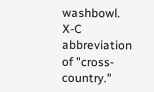washbowl.
X-C abbreviation of "cross-country."